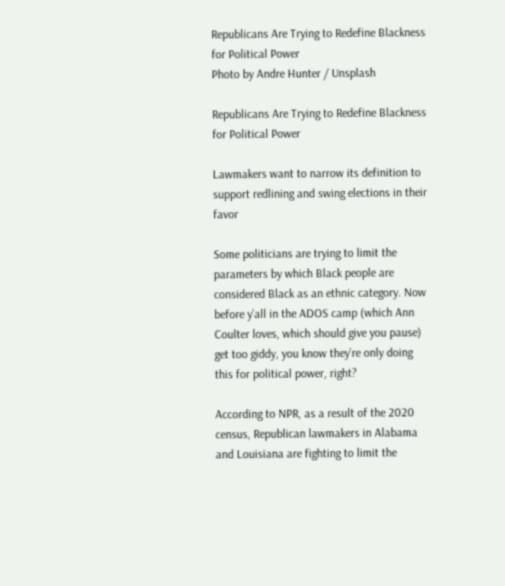Republicans Are Trying to Redefine Blackness for Political Power
Photo by Andre Hunter / Unsplash

Republicans Are Trying to Redefine Blackness for Political Power

Lawmakers want to narrow its definition to support redlining and swing elections in their favor

Some politicians are trying to limit the parameters by which Black people are considered Black as an ethnic category. Now before y’all in the ADOS camp (which Ann Coulter loves, which should give you pause) get too giddy, you know they’re only doing this for political power, right?

According to NPR, as a result of the 2020 census, Republican lawmakers in Alabama and Louisiana are fighting to limit the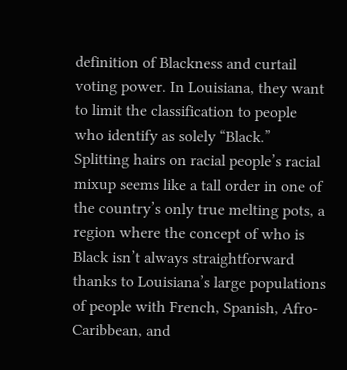definition of Blackness and curtail voting power. In Louisiana, they want to limit the classification to people who identify as solely “Black.” Splitting hairs on racial people’s racial mixup seems like a tall order in one of the country’s only true melting pots, a region where the concept of who is Black isn’t always straightforward thanks to Louisiana’s large populations of people with French, Spanish, Afro-Caribbean, and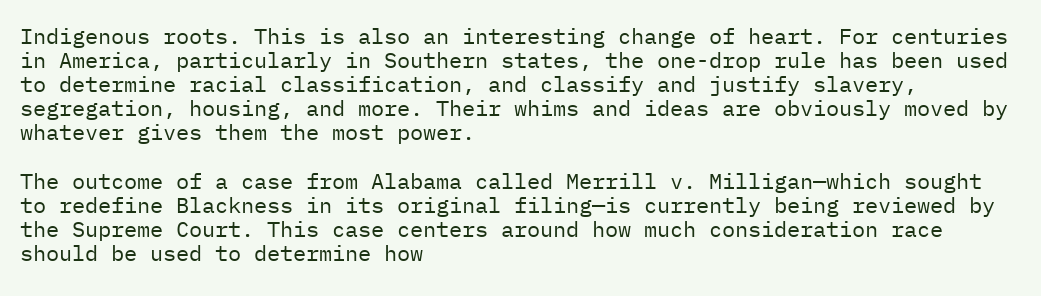Indigenous roots. This is also an interesting change of heart. For centuries in America, particularly in Southern states, the one-drop rule has been used to determine racial classification, and classify and justify slavery, segregation, housing, and more. Their whims and ideas are obviously moved by whatever gives them the most power.

The outcome of a case from Alabama called Merrill v. Milligan—which sought to redefine Blackness in its original filing—is currently being reviewed by the Supreme Court. This case centers around how much consideration race should be used to determine how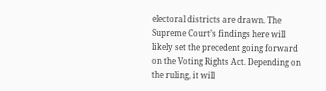electoral districts are drawn. The Supreme Court’s findings here will likely set the precedent going forward on the Voting Rights Act. Depending on the ruling, it will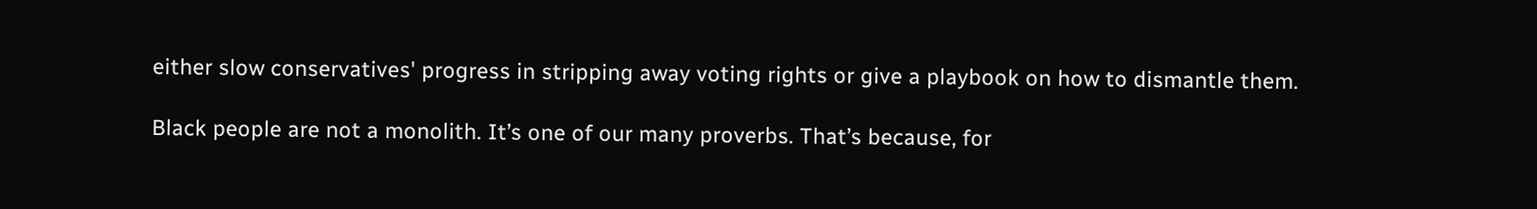either slow conservatives' progress in stripping away voting rights or give a playbook on how to dismantle them.

Black people are not a monolith. It’s one of our many proverbs. That’s because, for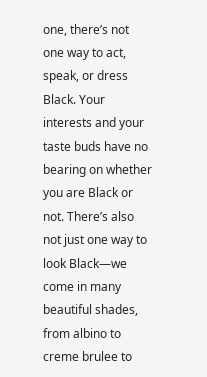one, there’s not one way to act, speak, or dress Black. Your interests and your taste buds have no bearing on whether you are Black or not. There’s also not just one way to look Black—we come in many beautiful shades, from albino to creme brulee to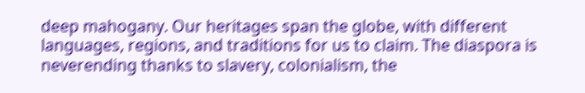deep mahogany. Our heritages span the globe, with different languages, regions, and traditions for us to claim. The diaspora is neverending thanks to slavery, colonialism, the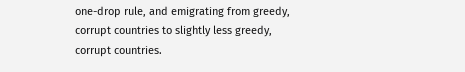one-drop rule, and emigrating from greedy, corrupt countries to slightly less greedy, corrupt countries.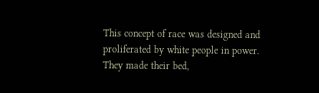This concept of race was designed and proliferated by white people in power. They made their bed,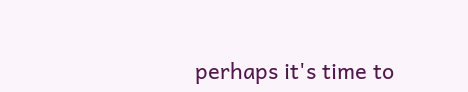perhaps it's time to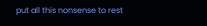put all this nonsense to rest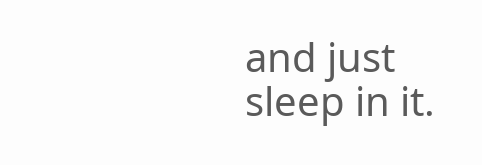and just sleep in it.